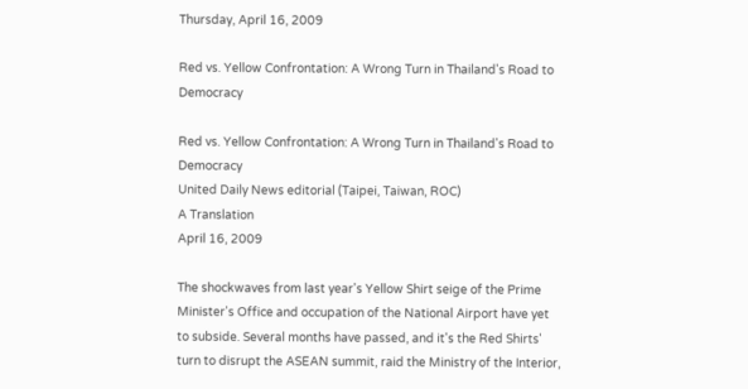Thursday, April 16, 2009

Red vs. Yellow Confrontation: A Wrong Turn in Thailand's Road to Democracy

Red vs. Yellow Confrontation: A Wrong Turn in Thailand's Road to Democracy
United Daily News editorial (Taipei, Taiwan, ROC)
A Translation
April 16, 2009

The shockwaves from last year's Yellow Shirt seige of the Prime Minister's Office and occupation of the National Airport have yet to subside. Several months have passed, and it's the Red Shirts' turn to disrupt the ASEAN summit, raid the Ministry of the Interior,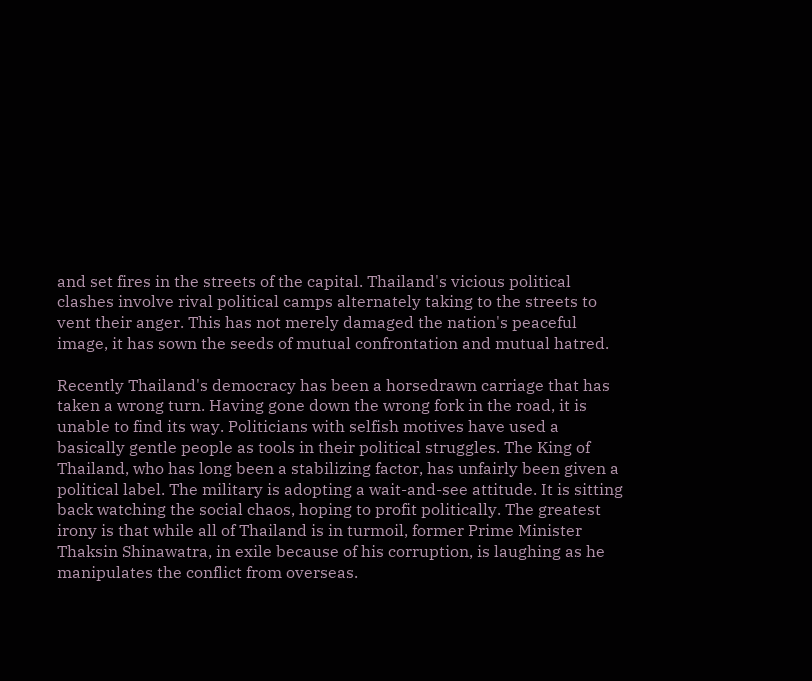and set fires in the streets of the capital. Thailand's vicious political clashes involve rival political camps alternately taking to the streets to vent their anger. This has not merely damaged the nation's peaceful image, it has sown the seeds of mutual confrontation and mutual hatred.

Recently Thailand's democracy has been a horsedrawn carriage that has taken a wrong turn. Having gone down the wrong fork in the road, it is unable to find its way. Politicians with selfish motives have used a basically gentle people as tools in their political struggles. The King of Thailand, who has long been a stabilizing factor, has unfairly been given a political label. The military is adopting a wait-and-see attitude. It is sitting back watching the social chaos, hoping to profit politically. The greatest irony is that while all of Thailand is in turmoil, former Prime Minister Thaksin Shinawatra, in exile because of his corruption, is laughing as he manipulates the conflict from overseas.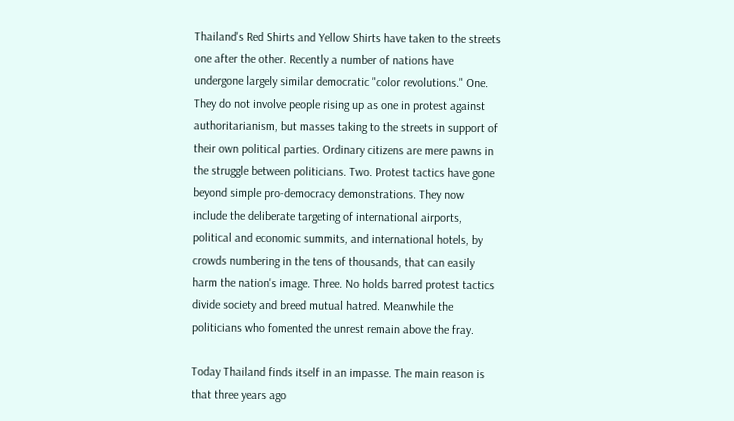Thailand's Red Shirts and Yellow Shirts have taken to the streets one after the other. Recently a number of nations have undergone largely similar democratic "color revolutions." One. They do not involve people rising up as one in protest against authoritarianism, but masses taking to the streets in support of their own political parties. Ordinary citizens are mere pawns in the struggle between politicians. Two. Protest tactics have gone beyond simple pro-democracy demonstrations. They now include the deliberate targeting of international airports, political and economic summits, and international hotels, by crowds numbering in the tens of thousands, that can easily harm the nation's image. Three. No holds barred protest tactics divide society and breed mutual hatred. Meanwhile the politicians who fomented the unrest remain above the fray.

Today Thailand finds itself in an impasse. The main reason is that three years ago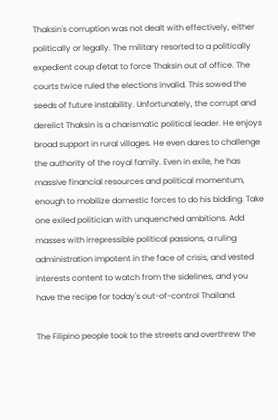Thaksin's corruption was not dealt with effectively, either politically or legally. The military resorted to a politically expedient coup d'etat to force Thaksin out of office. The courts twice ruled the elections invalid. This sowed the seeds of future instability. Unfortunately, the corrupt and derelict Thaksin is a charismatic political leader. He enjoys broad support in rural villages. He even dares to challenge the authority of the royal family. Even in exile, he has massive financial resources and political momentum, enough to mobilize domestic forces to do his bidding. Take one exiled politician with unquenched ambitions. Add masses with irrepressible political passions, a ruling administration impotent in the face of crisis, and vested interests content to watch from the sidelines, and you have the recipe for today's out-of-control Thailand.

The Filipino people took to the streets and overthrew the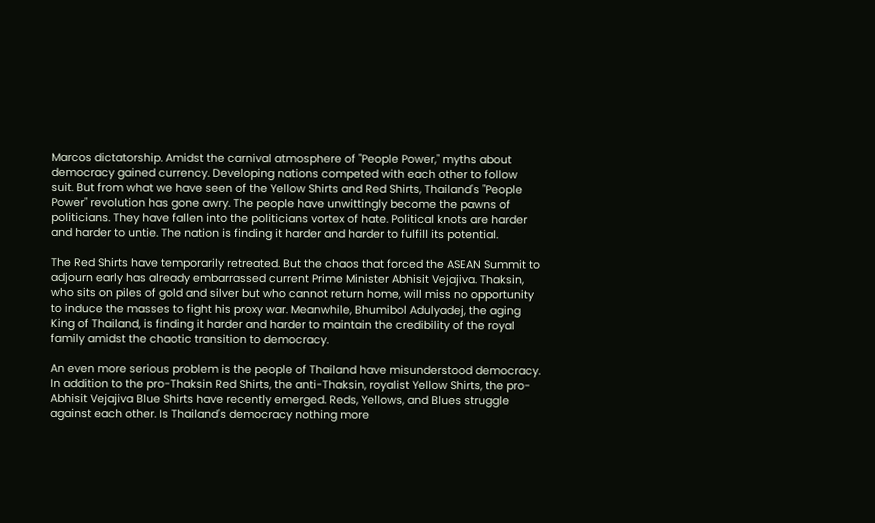Marcos dictatorship. Amidst the carnival atmosphere of "People Power," myths about democracy gained currency. Developing nations competed with each other to follow suit. But from what we have seen of the Yellow Shirts and Red Shirts, Thailand's "People Power" revolution has gone awry. The people have unwittingly become the pawns of politicians. They have fallen into the politicians vortex of hate. Political knots are harder and harder to untie. The nation is finding it harder and harder to fulfill its potential.

The Red Shirts have temporarily retreated. But the chaos that forced the ASEAN Summit to adjourn early has already embarrassed current Prime Minister Abhisit Vejajiva. Thaksin, who sits on piles of gold and silver but who cannot return home, will miss no opportunity to induce the masses to fight his proxy war. Meanwhile, Bhumibol Adulyadej, the aging King of Thailand, is finding it harder and harder to maintain the credibility of the royal family amidst the chaotic transition to democracy.

An even more serious problem is the people of Thailand have misunderstood democracy. In addition to the pro-Thaksin Red Shirts, the anti-Thaksin, royalist Yellow Shirts, the pro-Abhisit Vejajiva Blue Shirts have recently emerged. Reds, Yellows, and Blues struggle against each other. Is Thailand's democracy nothing more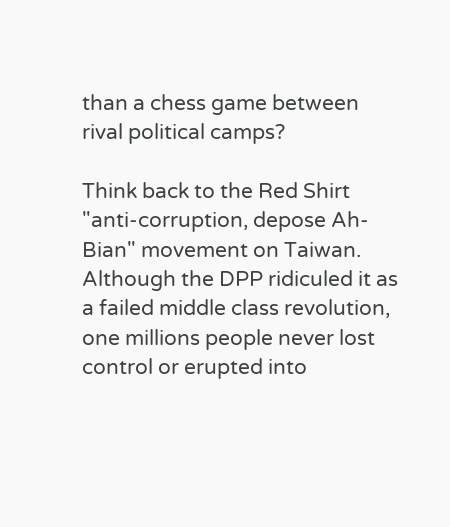than a chess game between rival political camps?

Think back to the Red Shirt "anti-corruption, depose Ah-Bian" movement on Taiwan. Although the DPP ridiculed it as a failed middle class revolution, one millions people never lost control or erupted into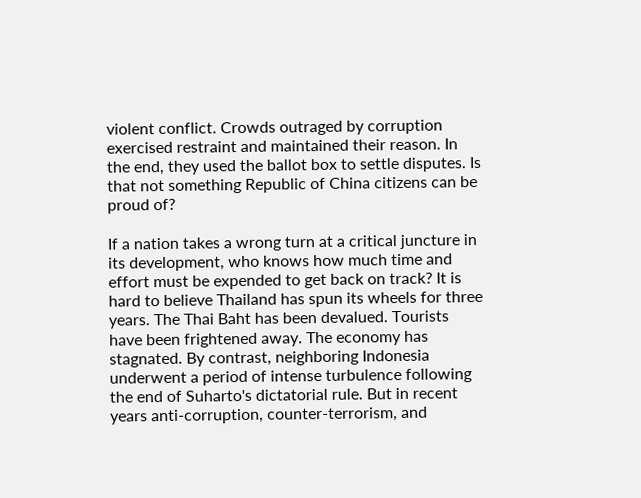violent conflict. Crowds outraged by corruption exercised restraint and maintained their reason. In the end, they used the ballot box to settle disputes. Is that not something Republic of China citizens can be proud of?

If a nation takes a wrong turn at a critical juncture in its development, who knows how much time and effort must be expended to get back on track? It is hard to believe Thailand has spun its wheels for three years. The Thai Baht has been devalued. Tourists have been frightened away. The economy has stagnated. By contrast, neighboring Indonesia underwent a period of intense turbulence following the end of Suharto's dictatorial rule. But in recent years anti-corruption, counter-terrorism, and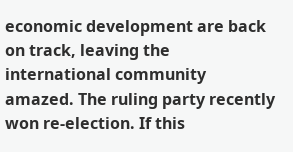economic development are back on track, leaving the international community amazed. The ruling party recently won re-election. If this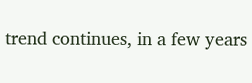trend continues, in a few years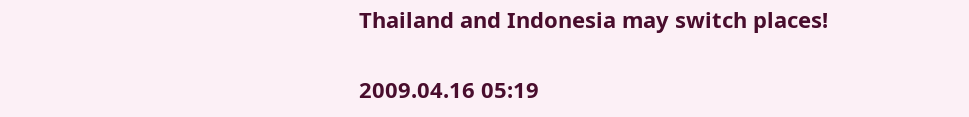Thailand and Indonesia may switch places!

2009.04.16 05:19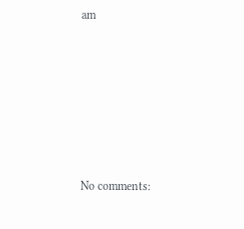am










No comments: